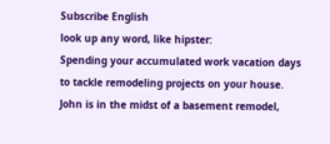Subscribe English
look up any word, like hipster:
Spending your accumulated work vacation days to tackle remodeling projects on your house.
John is in the midst of a basement remodel,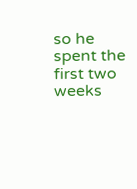so he spent the first two weeks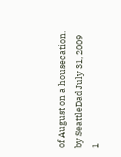of August on a housecation.
by SeattleDad July 31, 2009
1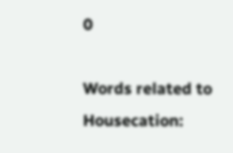0

Words related to Housecation: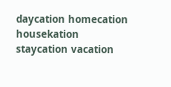daycation homecation housekation staycation vacation